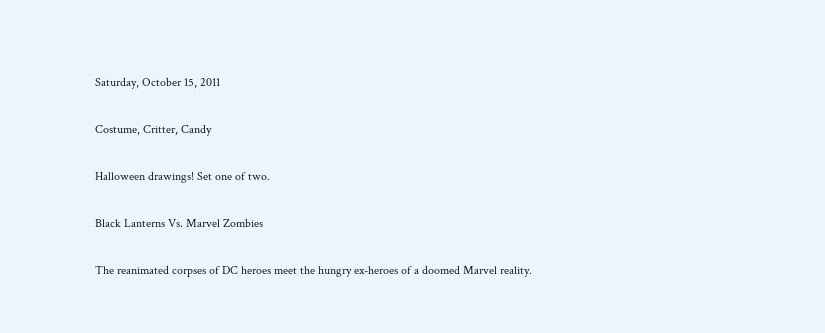Saturday, October 15, 2011

Costume, Critter, Candy

Halloween drawings! Set one of two.

Black Lanterns Vs. Marvel Zombies

The reanimated corpses of DC heroes meet the hungry ex-heroes of a doomed Marvel reality.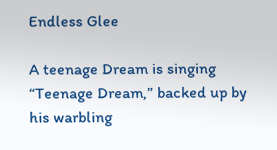Endless Glee

A teenage Dream is singing “Teenage Dream,” backed up by his warbling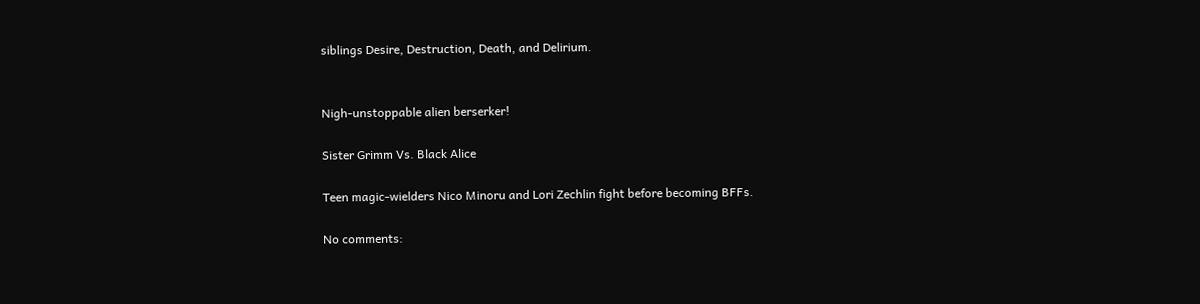siblings Desire, Destruction, Death, and Delirium.


Nigh-unstoppable alien berserker!

Sister Grimm Vs. Black Alice

Teen magic-wielders Nico Minoru and Lori Zechlin fight before becoming BFFs.

No comments: